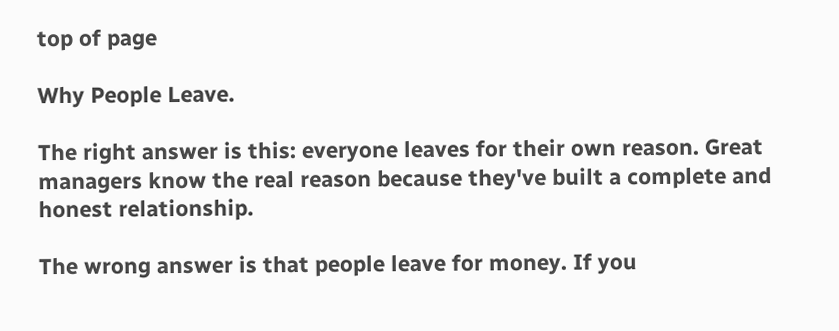top of page

Why People Leave.

The right answer is this: everyone leaves for their own reason. Great managers know the real reason because they've built a complete and honest relationship.

The wrong answer is that people leave for money. If you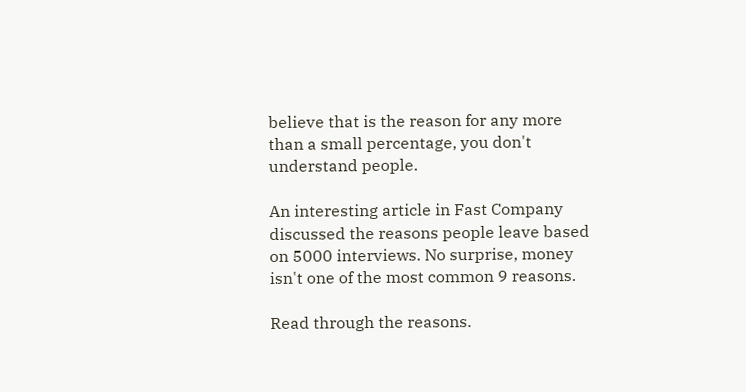believe that is the reason for any more than a small percentage, you don't understand people.

An interesting article in Fast Company discussed the reasons people leave based on 5000 interviews. No surprise, money isn't one of the most common 9 reasons.

Read through the reasons.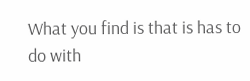What you find is that is has to do with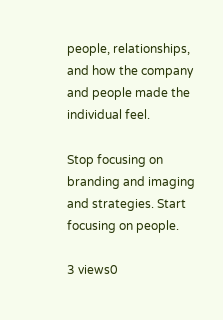people, relationships, and how the company and people made the individual feel.

Stop focusing on branding and imaging and strategies. Start focusing on people.

3 views0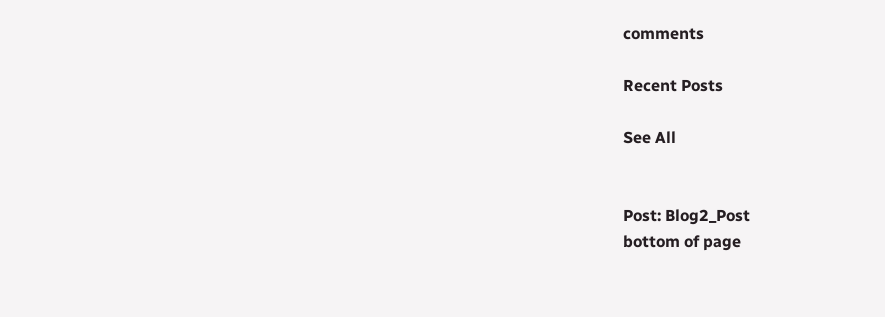comments

Recent Posts

See All


Post: Blog2_Post
bottom of page